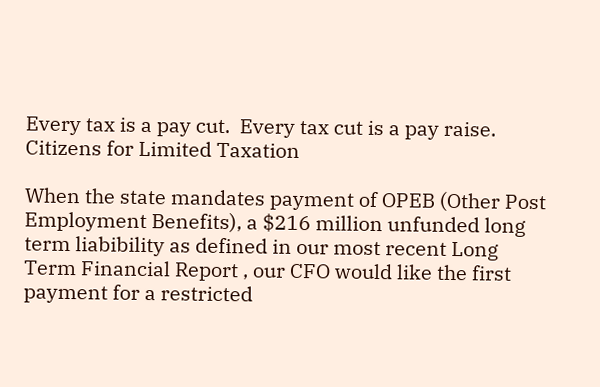Every tax is a pay cut.  Every tax cut is a pay raise.
Citizens for Limited Taxation

When the state mandates payment of OPEB (Other Post Employment Benefits), a $216 million unfunded long term liabibility as defined in our most recent Long Term Financial Report , our CFO would like the first payment for a restricted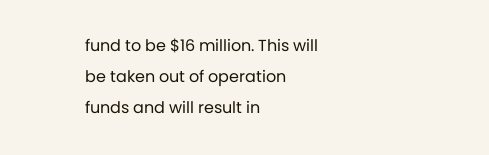fund to be $16 million. This will be taken out of operation funds and will result in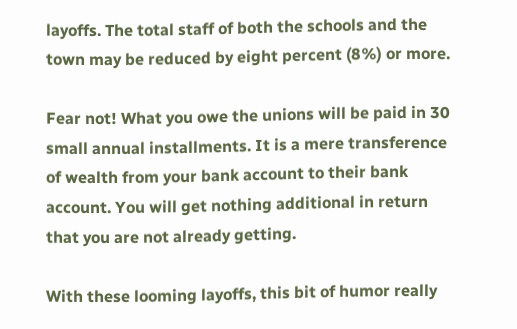layoffs. The total staff of both the schools and the town may be reduced by eight percent (8%) or more.

Fear not! What you owe the unions will be paid in 30 small annual installments. It is a mere transference of wealth from your bank account to their bank account. You will get nothing additional in return that you are not already getting.

With these looming layoffs, this bit of humor really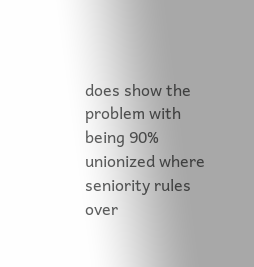does show the problem with being 90% unionized where seniority rules over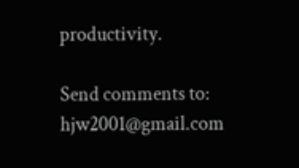productivity.

Send comments to: hjw2001@gmail.com